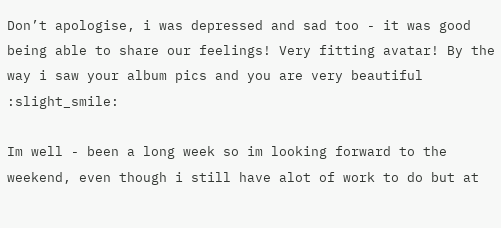Don’t apologise, i was depressed and sad too - it was good being able to share our feelings! Very fitting avatar! By the way i saw your album pics and you are very beautiful :slight_smile:

Im well - been a long week so im looking forward to the weekend, even though i still have alot of work to do but at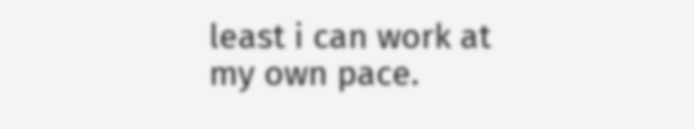least i can work at my own pace.